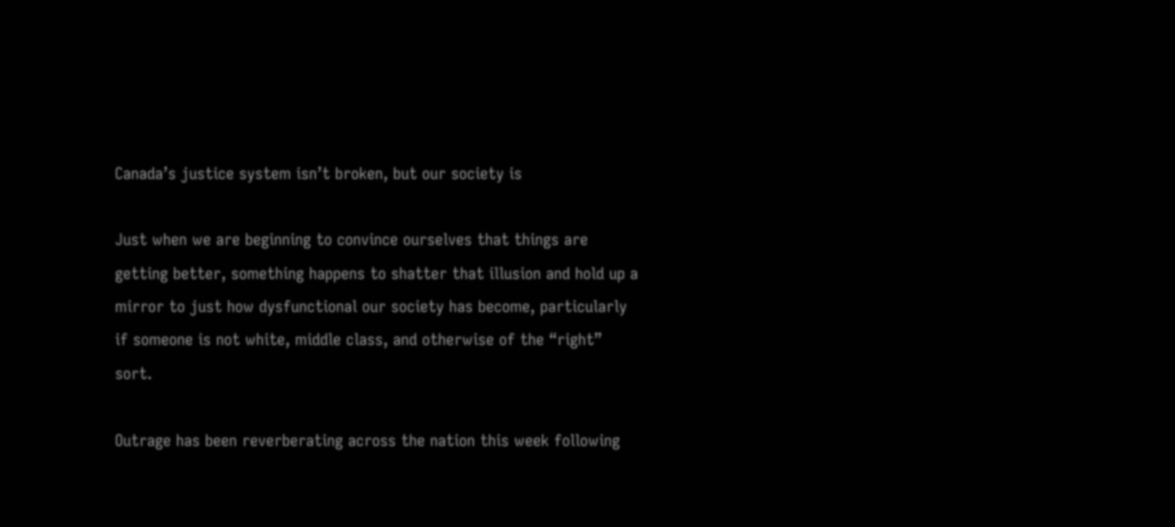Canada’s justice system isn’t broken, but our society is

Just when we are beginning to convince ourselves that things are getting better, something happens to shatter that illusion and hold up a mirror to just how dysfunctional our society has become, particularly if someone is not white, middle class, and otherwise of the “right” sort.

Outrage has been reverberating across the nation this week following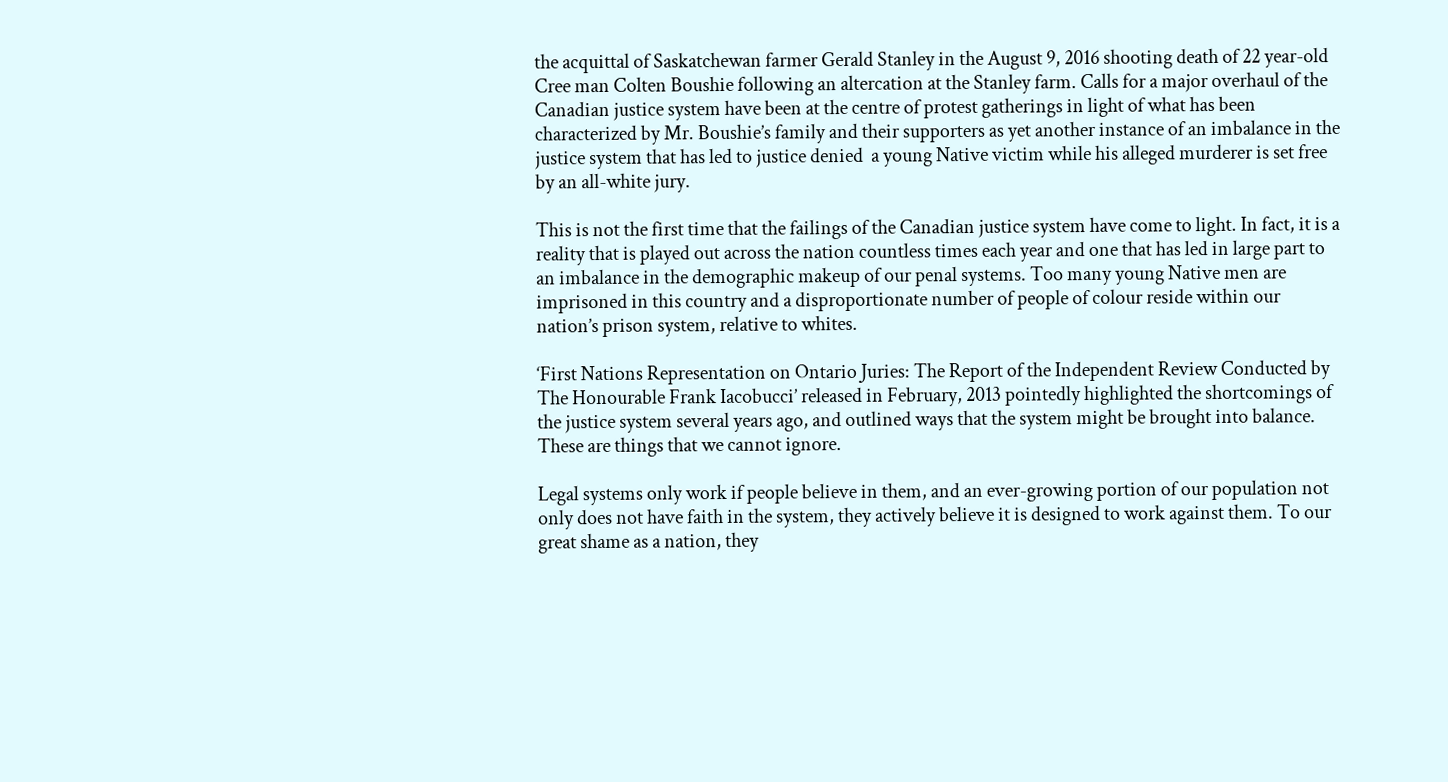the acquittal of Saskatchewan farmer Gerald Stanley in the August 9, 2016 shooting death of 22 year-old Cree man Colten Boushie following an altercation at the Stanley farm. Calls for a major overhaul of the Canadian justice system have been at the centre of protest gatherings in light of what has been characterized by Mr. Boushie’s family and their supporters as yet another instance of an imbalance in the justice system that has led to justice denied  a young Native victim while his alleged murderer is set free by an all-white jury.

This is not the first time that the failings of the Canadian justice system have come to light. In fact, it is a reality that is played out across the nation countless times each year and one that has led in large part to an imbalance in the demographic makeup of our penal systems. Too many young Native men are imprisoned in this country and a disproportionate number of people of colour reside within our nation’s prison system, relative to whites.

‘First Nations Representation on Ontario Juries: The Report of the Independent Review Conducted by The Honourable Frank Iacobucci’ released in February, 2013 pointedly highlighted the shortcomings of the justice system several years ago, and outlined ways that the system might be brought into balance. These are things that we cannot ignore.

Legal systems only work if people believe in them, and an ever-growing portion of our population not only does not have faith in the system, they actively believe it is designed to work against them. To our great shame as a nation, they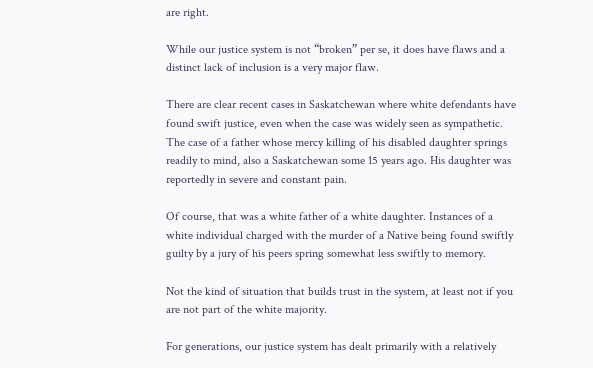are right.

While our justice system is not “broken” per se, it does have flaws and a distinct lack of inclusion is a very major flaw.

There are clear recent cases in Saskatchewan where white defendants have found swift justice, even when the case was widely seen as sympathetic. The case of a father whose mercy killing of his disabled daughter springs readily to mind, also a Saskatchewan some 15 years ago. His daughter was reportedly in severe and constant pain.

Of course, that was a white father of a white daughter. Instances of a white individual charged with the murder of a Native being found swiftly guilty by a jury of his peers spring somewhat less swiftly to memory.

Not the kind of situation that builds trust in the system, at least not if you are not part of the white majority.

For generations, our justice system has dealt primarily with a relatively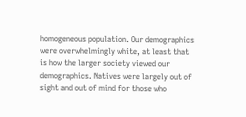homogeneous population. Our demographics were overwhelmingly white, at least that is how the larger society viewed our demographics. Natives were largely out of sight and out of mind for those who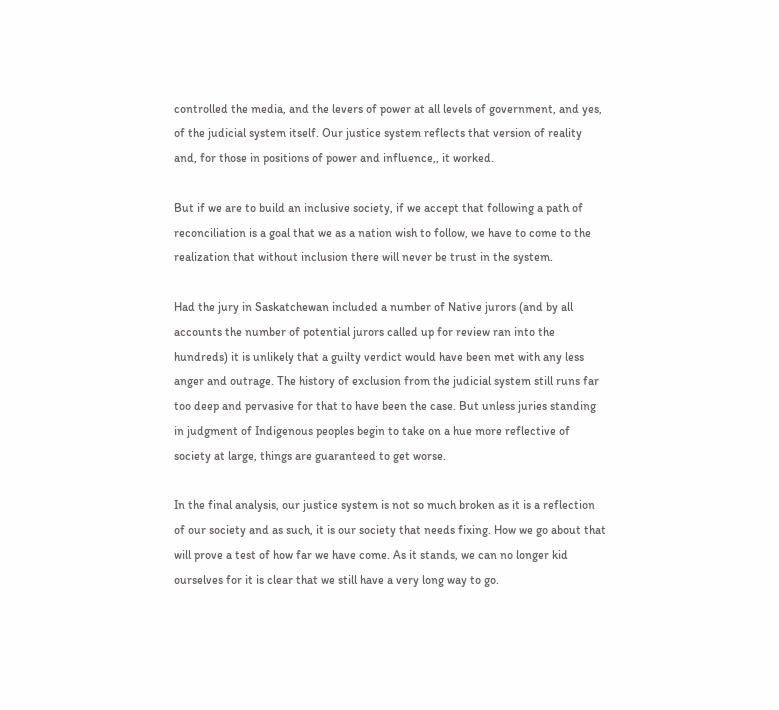controlled the media, and the levers of power at all levels of government, and yes, of the judicial system itself. Our justice system reflects that version of reality and, for those in positions of power and influence,, it worked.

But if we are to build an inclusive society, if we accept that following a path of reconciliation is a goal that we as a nation wish to follow, we have to come to the realization that without inclusion there will never be trust in the system.

Had the jury in Saskatchewan included a number of Native jurors (and by all accounts the number of potential jurors called up for review ran into the hundreds) it is unlikely that a guilty verdict would have been met with any less anger and outrage. The history of exclusion from the judicial system still runs far too deep and pervasive for that to have been the case. But unless juries standing in judgment of Indigenous peoples begin to take on a hue more reflective of society at large, things are guaranteed to get worse.

In the final analysis, our justice system is not so much broken as it is a reflection of our society and as such, it is our society that needs fixing. How we go about that will prove a test of how far we have come. As it stands, we can no longer kid ourselves for it is clear that we still have a very long way to go.